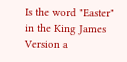Is the word "Easter" in the King James Version a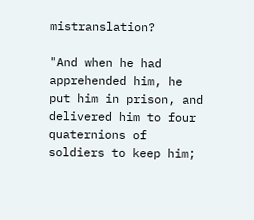mistranslation?

"And when he had apprehended him, he put him in prison, and delivered him to four quaternions of soldiers to keep him;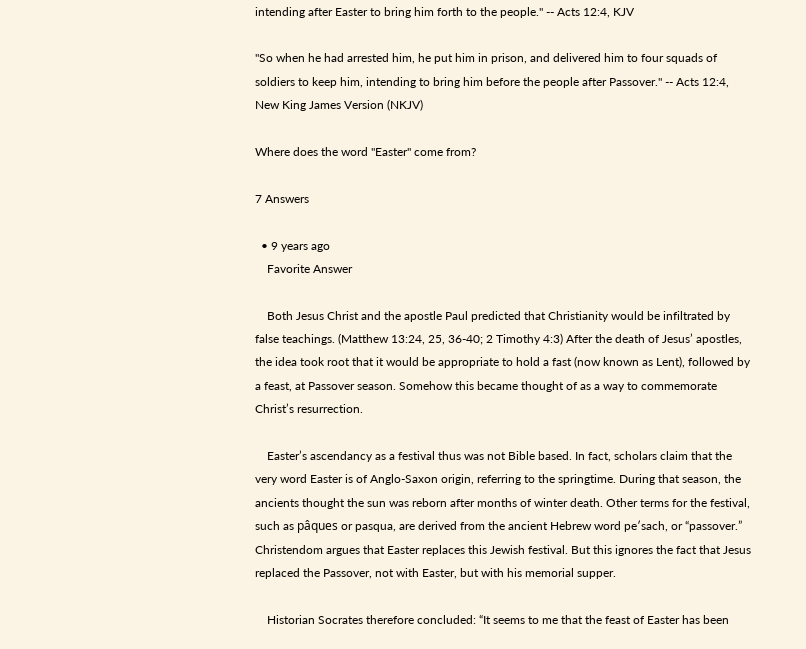intending after Easter to bring him forth to the people." -- Acts 12:4, KJV

"So when he had arrested him, he put him in prison, and delivered him to four squads of soldiers to keep him, intending to bring him before the people after Passover." -- Acts 12:4, New King James Version (NKJV)

Where does the word "Easter" come from?

7 Answers

  • 9 years ago
    Favorite Answer

    Both Jesus Christ and the apostle Paul predicted that Christianity would be infiltrated by false teachings. (Matthew 13:24, 25, 36-40; 2 Timothy 4:3) After the death of Jesus’ apostles, the idea took root that it would be appropriate to hold a fast (now known as Lent), followed by a feast, at Passover season. Somehow this became thought of as a way to commemorate Christ’s resurrection.

    Easter’s ascendancy as a festival thus was not Bible based. In fact, scholars claim that the very word Easter is of Anglo-Saxon origin, referring to the springtime. During that season, the ancients thought the sun was reborn after months of winter death. Other terms for the festival, such as pâques or pasqua, are derived from the ancient Hebrew word pe′sach, or “passover.” Christendom argues that Easter replaces this Jewish festival. But this ignores the fact that Jesus replaced the Passover, not with Easter, but with his memorial supper.

    Historian Socrates therefore concluded: “It seems to me that the feast of Easter has been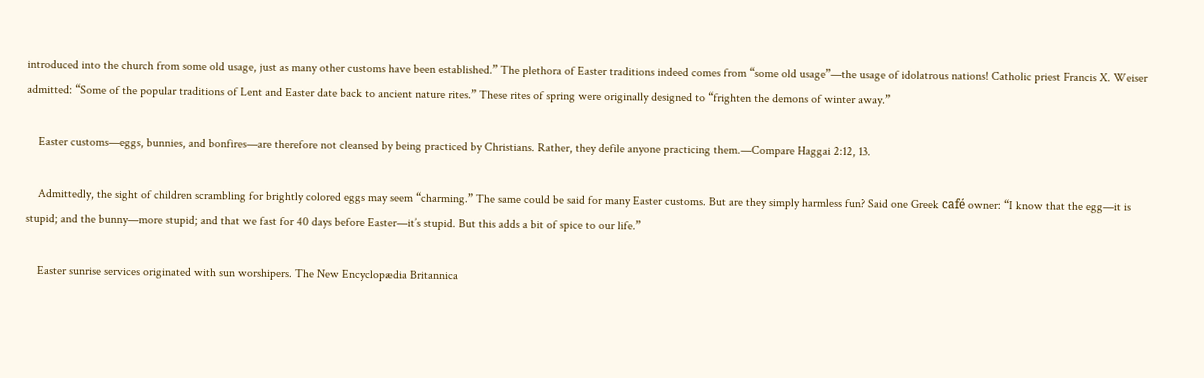introduced into the church from some old usage, just as many other customs have been established.” The plethora of Easter traditions indeed comes from “some old usage”—the usage of idolatrous nations! Catholic priest Francis X. Weiser admitted: “Some of the popular traditions of Lent and Easter date back to ancient nature rites.” These rites of spring were originally designed to “frighten the demons of winter away.”

    Easter customs—eggs, bunnies, and bonfires—are therefore not cleansed by being practiced by Christians. Rather, they defile anyone practicing them.—Compare Haggai 2:12, 13.

    Admittedly, the sight of children scrambling for brightly colored eggs may seem “charming.” The same could be said for many Easter customs. But are they simply harmless fun? Said one Greek café owner: “I know that the egg—it is stupid; and the bunny—more stupid; and that we fast for 40 days before Easter—it’s stupid. But this adds a bit of spice to our life.”

    Easter sunrise services originated with sun worshipers. The New Encyclopædia Britannica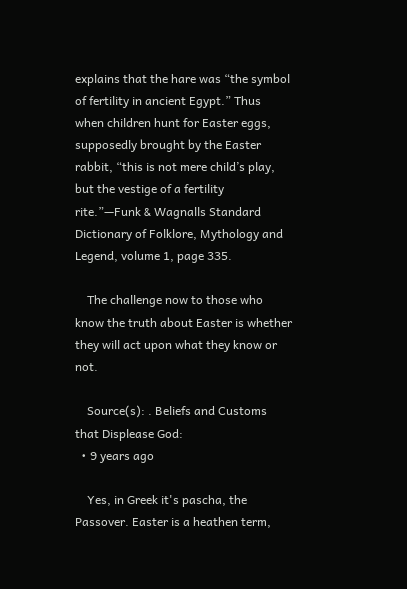explains that the hare was “the symbol of fertility in ancient Egypt.” Thus when children hunt for Easter eggs, supposedly brought by the Easter rabbit, “this is not mere child’s play, but the vestige of a fertility rite.”—Funk & Wagnalls Standard Dictionary of Folklore, Mythology and Legend, volume 1, page 335.

    The challenge now to those who know the truth about Easter is whether they will act upon what they know or not.

    Source(s): . Beliefs and Customs that Displease God:
  • 9 years ago

    Yes, in Greek it's pascha, the Passover. Easter is a heathen term,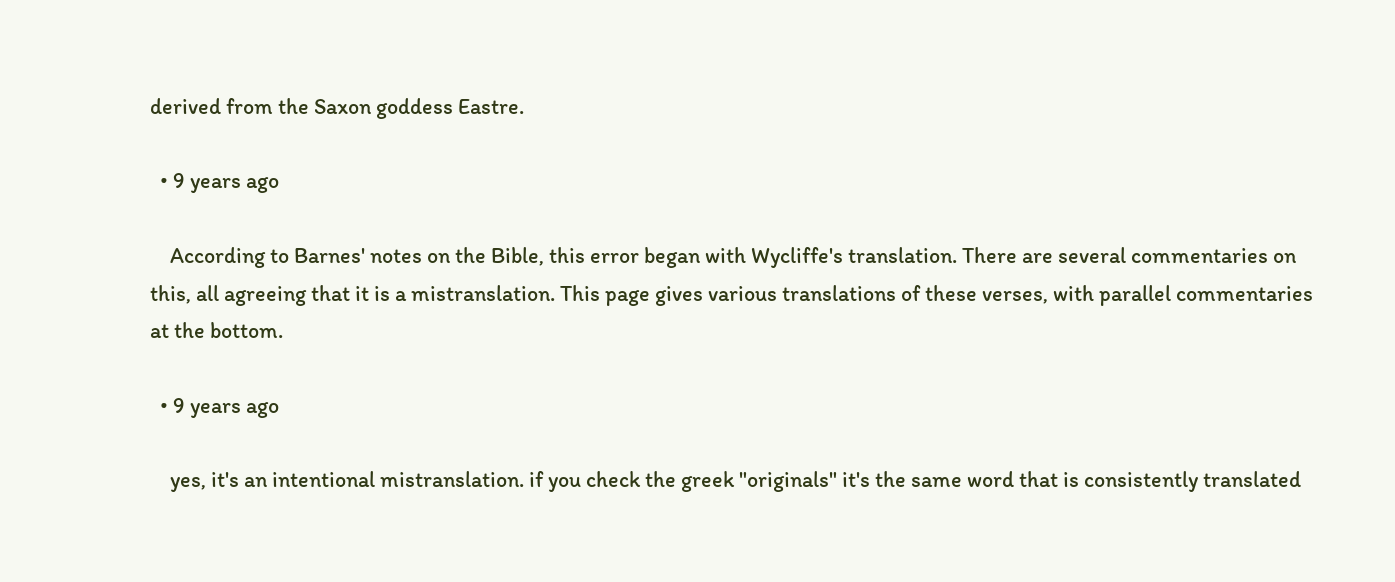derived from the Saxon goddess Eastre.

  • 9 years ago

    According to Barnes' notes on the Bible, this error began with Wycliffe's translation. There are several commentaries on this, all agreeing that it is a mistranslation. This page gives various translations of these verses, with parallel commentaries at the bottom.

  • 9 years ago

    yes, it's an intentional mistranslation. if you check the greek "originals" it's the same word that is consistently translated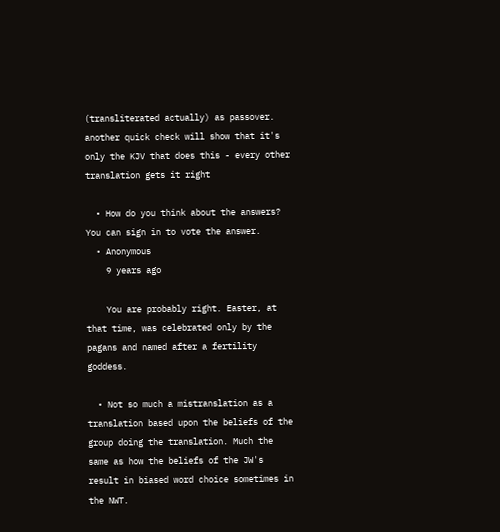(transliterated actually) as passover. another quick check will show that it's only the KJV that does this - every other translation gets it right

  • How do you think about the answers? You can sign in to vote the answer.
  • Anonymous
    9 years ago

    You are probably right. Easter, at that time, was celebrated only by the pagans and named after a fertility goddess.

  • Not so much a mistranslation as a translation based upon the beliefs of the group doing the translation. Much the same as how the beliefs of the JW's result in biased word choice sometimes in the NWT.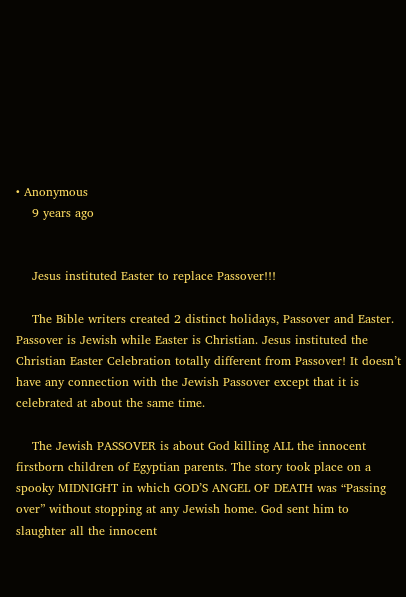• Anonymous
    9 years ago


    Jesus instituted Easter to replace Passover!!!

    The Bible writers created 2 distinct holidays, Passover and Easter. Passover is Jewish while Easter is Christian. Jesus instituted the Christian Easter Celebration totally different from Passover! It doesn’t have any connection with the Jewish Passover except that it is celebrated at about the same time.

    The Jewish PASSOVER is about God killing ALL the innocent firstborn children of Egyptian parents. The story took place on a spooky MIDNIGHT in which GOD’S ANGEL OF DEATH was “Passing over” without stopping at any Jewish home. God sent him to slaughter all the innocent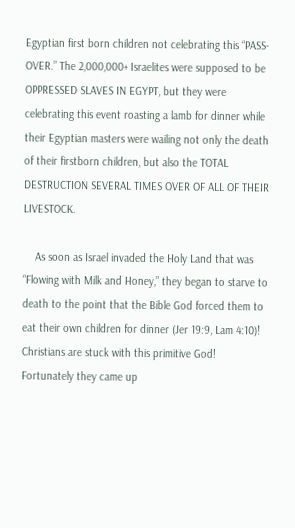Egyptian first born children not celebrating this “PASS-OVER.” The 2,000,000+ Israelites were supposed to be OPPRESSED SLAVES IN EGYPT, but they were celebrating this event roasting a lamb for dinner while their Egyptian masters were wailing not only the death of their firstborn children, but also the TOTAL DESTRUCTION SEVERAL TIMES OVER OF ALL OF THEIR LIVESTOCK.

    As soon as Israel invaded the Holy Land that was “Flowing with Milk and Honey,” they began to starve to death to the point that the Bible God forced them to eat their own children for dinner (Jer 19:9, Lam 4:10)! Christians are stuck with this primitive God! Fortunately they came up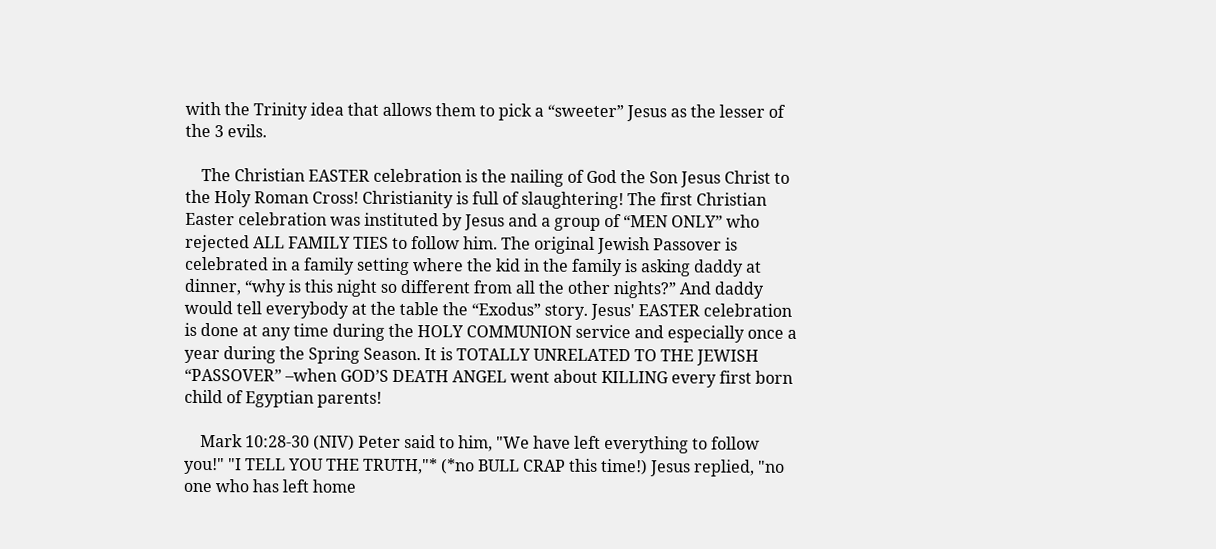with the Trinity idea that allows them to pick a “sweeter” Jesus as the lesser of the 3 evils.

    The Christian EASTER celebration is the nailing of God the Son Jesus Christ to the Holy Roman Cross! Christianity is full of slaughtering! The first Christian Easter celebration was instituted by Jesus and a group of “MEN ONLY” who rejected ALL FAMILY TIES to follow him. The original Jewish Passover is celebrated in a family setting where the kid in the family is asking daddy at dinner, “why is this night so different from all the other nights?” And daddy would tell everybody at the table the “Exodus” story. Jesus' EASTER celebration is done at any time during the HOLY COMMUNION service and especially once a year during the Spring Season. It is TOTALLY UNRELATED TO THE JEWISH “PASSOVER” –when GOD’S DEATH ANGEL went about KILLING every first born child of Egyptian parents!

    Mark 10:28-30 (NIV) Peter said to him, "We have left everything to follow you!" "I TELL YOU THE TRUTH,"* (*no BULL CRAP this time!) Jesus replied, "no one who has left home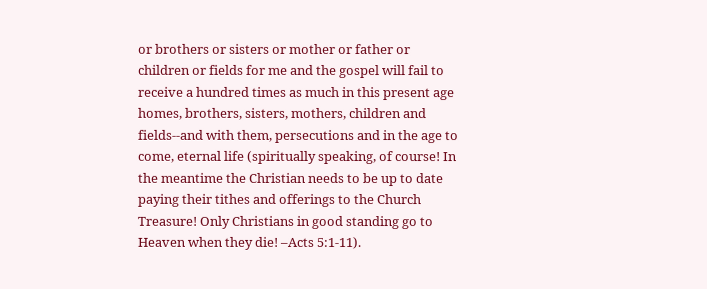or brothers or sisters or mother or father or children or fields for me and the gospel will fail to receive a hundred times as much in this present age homes, brothers, sisters, mothers, children and fields--and with them, persecutions and in the age to come, eternal life (spiritually speaking, of course! In the meantime the Christian needs to be up to date paying their tithes and offerings to the Church Treasure! Only Christians in good standing go to Heaven when they die! –Acts 5:1-11).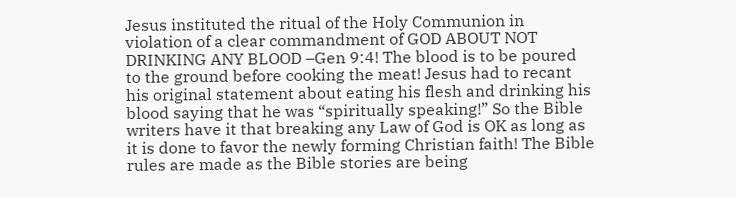Jesus instituted the ritual of the Holy Communion in violation of a clear commandment of GOD ABOUT NOT DRINKING ANY BLOOD –Gen 9:4! The blood is to be poured to the ground before cooking the meat! Jesus had to recant his original statement about eating his flesh and drinking his blood saying that he was “spiritually speaking!” So the Bible writers have it that breaking any Law of God is OK as long as it is done to favor the newly forming Christian faith! The Bible rules are made as the Bible stories are being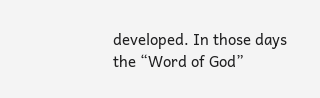developed. In those days the “Word of God”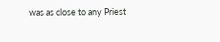was as close to any Priest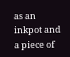as an inkpot and a piece of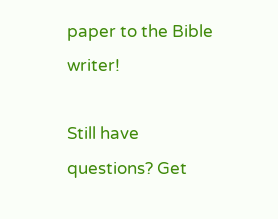paper to the Bible writer!

Still have questions? Get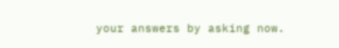your answers by asking now.